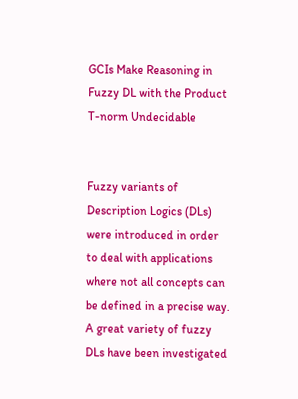GCIs Make Reasoning in Fuzzy DL with the Product T-norm Undecidable


Fuzzy variants of Description Logics (DLs) were introduced in order to deal with applications where not all concepts can be defined in a precise way. A great variety of fuzzy DLs have been investigated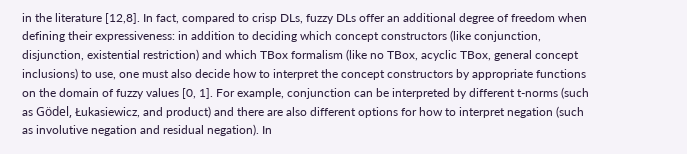in the literature [12,8]. In fact, compared to crisp DLs, fuzzy DLs offer an additional degree of freedom when defining their expressiveness: in addition to deciding which concept constructors (like conjunction, disjunction, existential restriction) and which TBox formalism (like no TBox, acyclic TBox, general concept inclusions) to use, one must also decide how to interpret the concept constructors by appropriate functions on the domain of fuzzy values [0, 1]. For example, conjunction can be interpreted by different t-norms (such as Gödel, Łukasiewicz, and product) and there are also different options for how to interpret negation (such as involutive negation and residual negation). In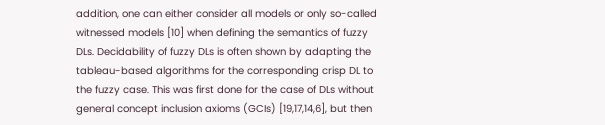addition, one can either consider all models or only so-called witnessed models [10] when defining the semantics of fuzzy DLs. Decidability of fuzzy DLs is often shown by adapting the tableau-based algorithms for the corresponding crisp DL to the fuzzy case. This was first done for the case of DLs without general concept inclusion axioms (GCIs) [19,17,14,6], but then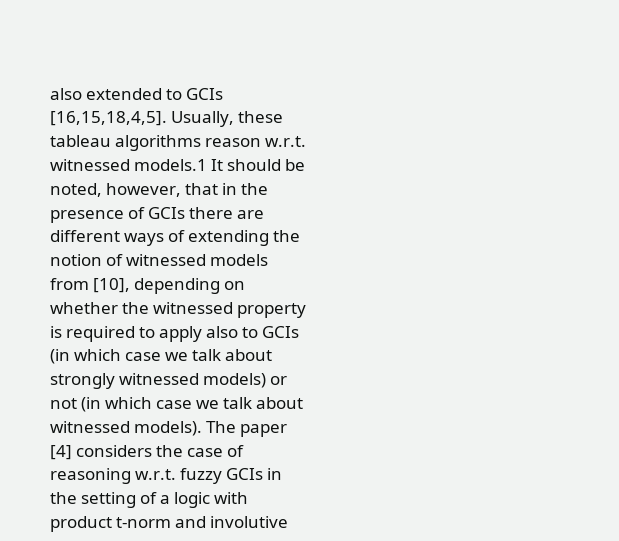also extended to GCIs [16,15,18,4,5]. Usually, these tableau algorithms reason w.r.t. witnessed models.1 It should be noted, however, that in the presence of GCIs there are different ways of extending the notion of witnessed models from [10], depending on whether the witnessed property is required to apply also to GCIs (in which case we talk about strongly witnessed models) or not (in which case we talk about witnessed models). The paper [4] considers the case of reasoning w.r.t. fuzzy GCIs in the setting of a logic with product t-norm and involutive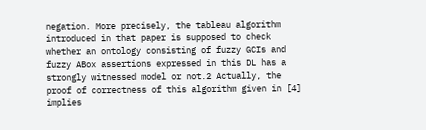negation. More precisely, the tableau algorithm introduced in that paper is supposed to check whether an ontology consisting of fuzzy GCIs and fuzzy ABox assertions expressed in this DL has a strongly witnessed model or not.2 Actually, the proof of correctness of this algorithm given in [4] implies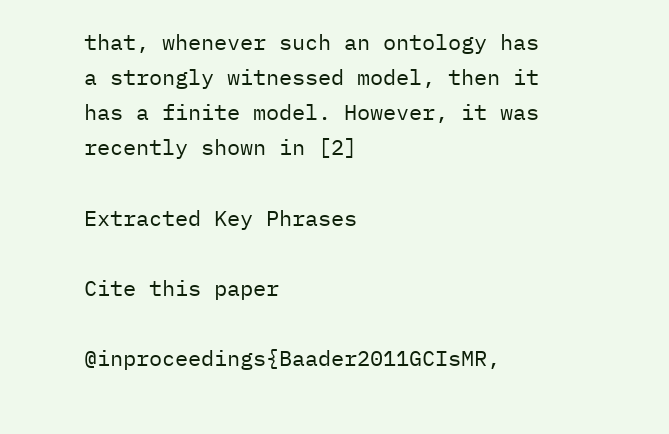that, whenever such an ontology has a strongly witnessed model, then it has a finite model. However, it was recently shown in [2]

Extracted Key Phrases

Cite this paper

@inproceedings{Baader2011GCIsMR,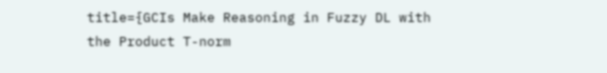title={GCIs Make Reasoning in Fuzzy DL with the Product T-norm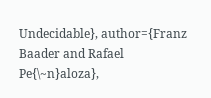Undecidable}, author={Franz Baader and Rafael Pe{\~n}aloza},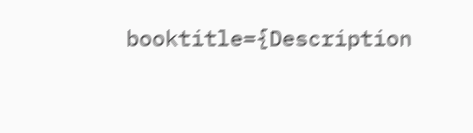booktitle={Description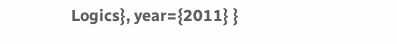Logics}, year={2011} }